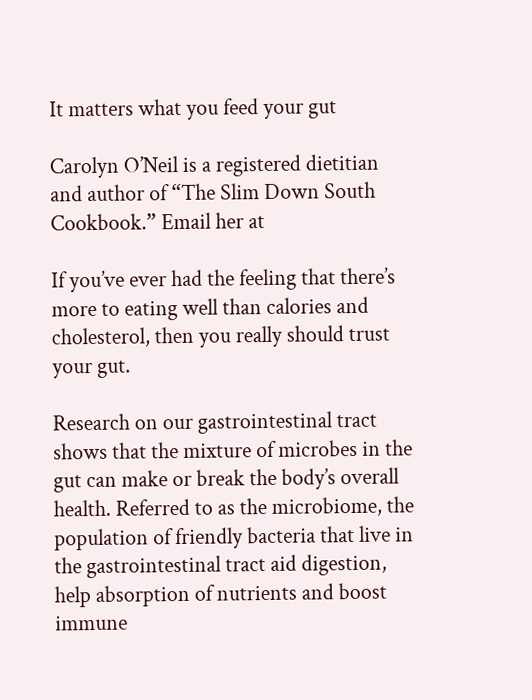It matters what you feed your gut

Carolyn O’Neil is a registered dietitian and author of “The Slim Down South Cookbook.” Email her at

If you’ve ever had the feeling that there’s more to eating well than calories and cholesterol, then you really should trust your gut.

Research on our gastrointestinal tract shows that the mixture of microbes in the gut can make or break the body’s overall health. Referred to as the microbiome, the population of friendly bacteria that live in the gastrointestinal tract aid digestion, help absorption of nutrients and boost immune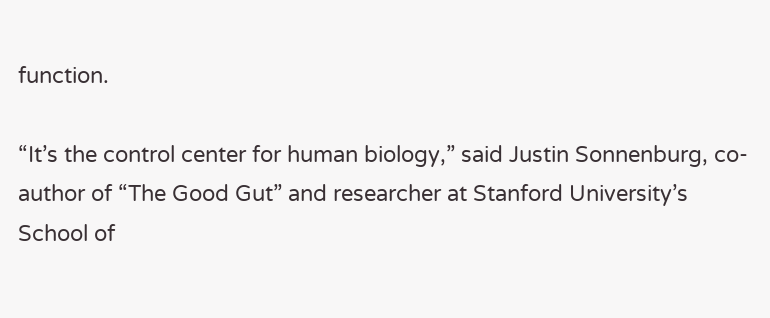function.

“It’s the control center for human biology,” said Justin Sonnenburg, co-author of “The Good Gut” and researcher at Stanford University’s School of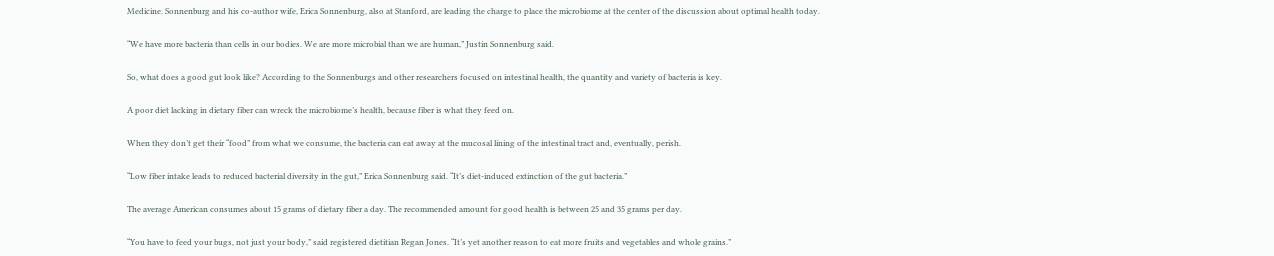Medicine. Sonnenburg and his co-author wife, Erica Sonnenburg, also at Stanford, are leading the charge to place the microbiome at the center of the discussion about optimal health today.

“We have more bacteria than cells in our bodies. We are more microbial than we are human,” Justin Sonnenburg said.

So, what does a good gut look like? According to the Sonnenburgs and other researchers focused on intestinal health, the quantity and variety of bacteria is key.

A poor diet lacking in dietary fiber can wreck the microbiome’s health, because fiber is what they feed on.

When they don’t get their “food” from what we consume, the bacteria can eat away at the mucosal lining of the intestinal tract and, eventually, perish.

“Low fiber intake leads to reduced bacterial diversity in the gut,” Erica Sonnenburg said. “It’s diet-induced extinction of the gut bacteria.”

The average American consumes about 15 grams of dietary fiber a day. The recommended amount for good health is between 25 and 35 grams per day.

“You have to feed your bugs, not just your body,” said registered dietitian Regan Jones. “It’s yet another reason to eat more fruits and vegetables and whole grains.”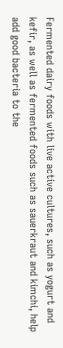Fermented dairy foods with live active cultures, such as yogurt and kefir, as well as fermented foods such as sauerkraut and kimchi, help add good bacteria to the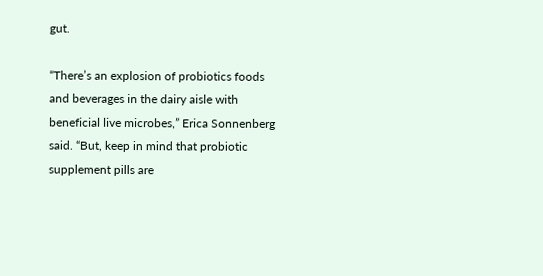gut.

“There’s an explosion of probiotics foods and beverages in the dairy aisle with beneficial live microbes,” Erica Sonnenberg said. “But, keep in mind that probiotic supplement pills are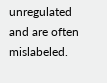unregulated and are often mislabeled.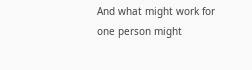And what might work for one person might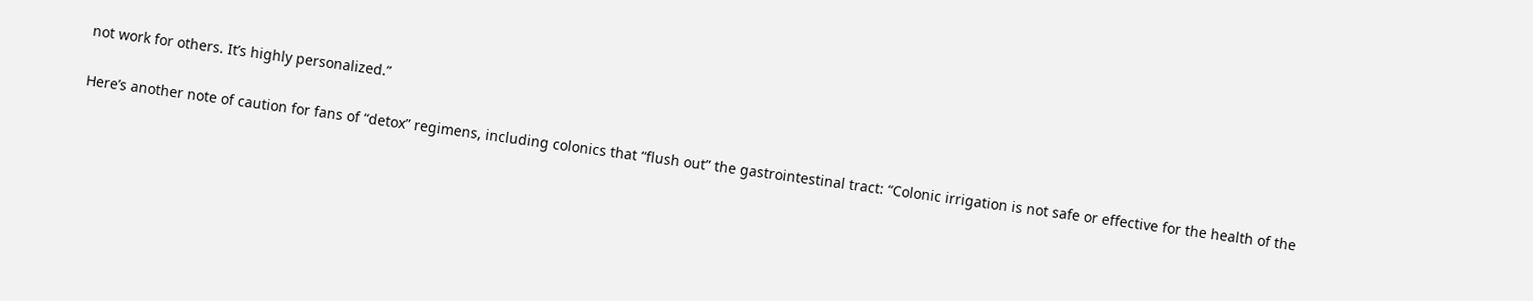not work for others. It’s highly personalized.”

Here’s another note of caution for fans of “detox” regimens, including colonics that “flush out” the gastrointestinal tract: “Colonic irrigation is not safe or effective for the health of the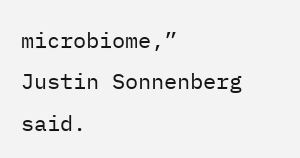microbiome,” Justin Sonnenberg said.